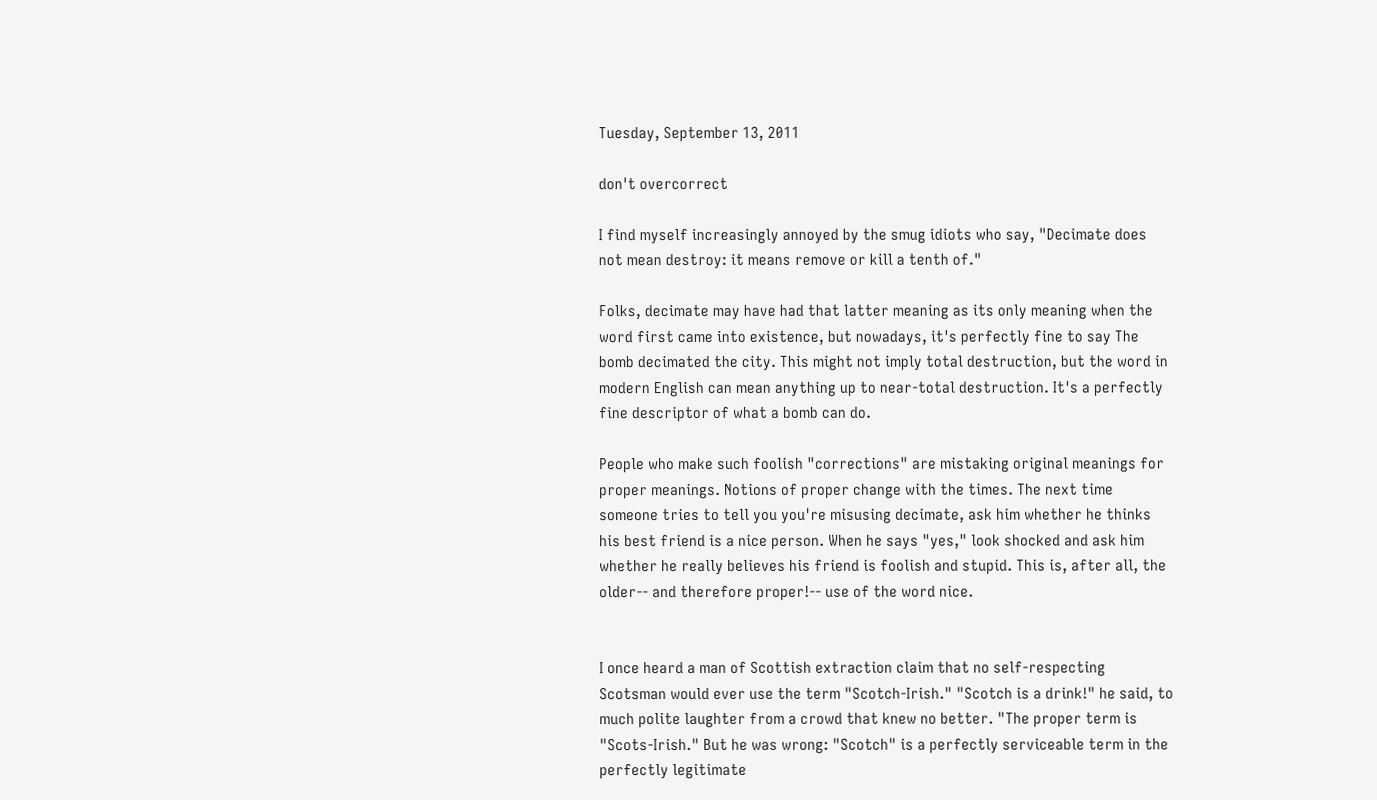Tuesday, September 13, 2011

don't overcorrect

I find myself increasingly annoyed by the smug idiots who say, "Decimate does not mean destroy: it means remove or kill a tenth of."

Folks, decimate may have had that latter meaning as its only meaning when the word first came into existence, but nowadays, it's perfectly fine to say The bomb decimated the city. This might not imply total destruction, but the word in modern English can mean anything up to near-total destruction. It's a perfectly fine descriptor of what a bomb can do.

People who make such foolish "corrections" are mistaking original meanings for proper meanings. Notions of proper change with the times. The next time someone tries to tell you you're misusing decimate, ask him whether he thinks his best friend is a nice person. When he says "yes," look shocked and ask him whether he really believes his friend is foolish and stupid. This is, after all, the older-- and therefore proper!-- use of the word nice.


I once heard a man of Scottish extraction claim that no self-respecting Scotsman would ever use the term "Scotch-Irish." "Scotch is a drink!" he said, to much polite laughter from a crowd that knew no better. "The proper term is "Scots-Irish." But he was wrong: "Scotch" is a perfectly serviceable term in the perfectly legitimate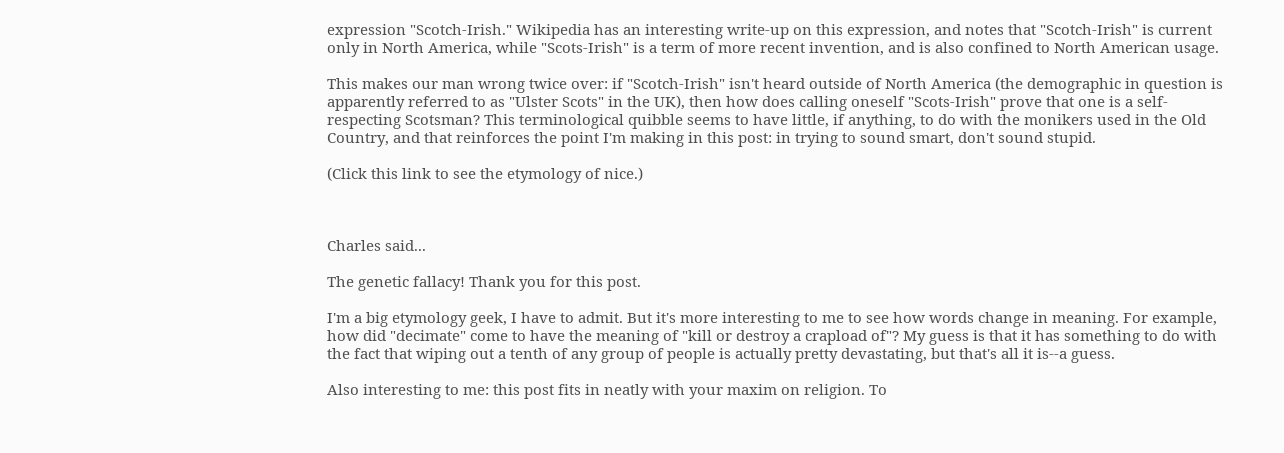expression "Scotch-Irish." Wikipedia has an interesting write-up on this expression, and notes that "Scotch-Irish" is current only in North America, while "Scots-Irish" is a term of more recent invention, and is also confined to North American usage.

This makes our man wrong twice over: if "Scotch-Irish" isn't heard outside of North America (the demographic in question is apparently referred to as "Ulster Scots" in the UK), then how does calling oneself "Scots-Irish" prove that one is a self-respecting Scotsman? This terminological quibble seems to have little, if anything, to do with the monikers used in the Old Country, and that reinforces the point I'm making in this post: in trying to sound smart, don't sound stupid.

(Click this link to see the etymology of nice.)



Charles said...

The genetic fallacy! Thank you for this post.

I'm a big etymology geek, I have to admit. But it's more interesting to me to see how words change in meaning. For example, how did "decimate" come to have the meaning of "kill or destroy a crapload of"? My guess is that it has something to do with the fact that wiping out a tenth of any group of people is actually pretty devastating, but that's all it is--a guess.

Also interesting to me: this post fits in neatly with your maxim on religion. To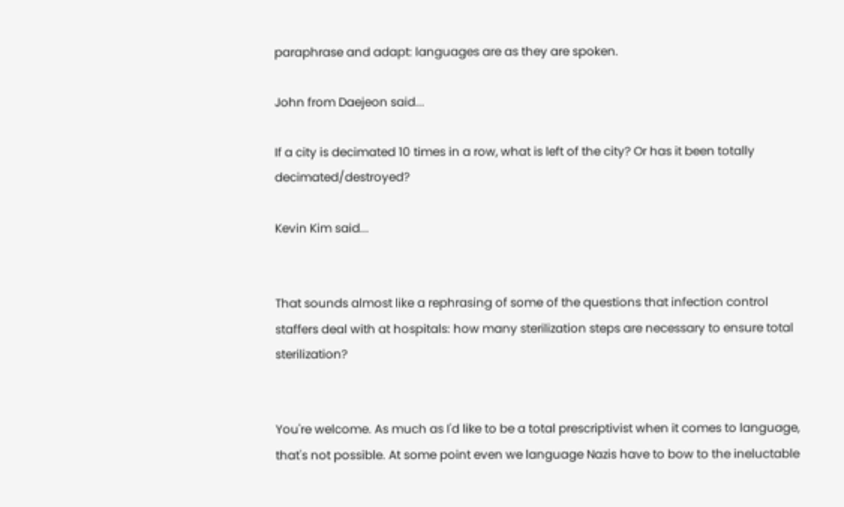paraphrase and adapt: languages are as they are spoken.

John from Daejeon said...

If a city is decimated 10 times in a row, what is left of the city? Or has it been totally decimated/destroyed?

Kevin Kim said...


That sounds almost like a rephrasing of some of the questions that infection control staffers deal with at hospitals: how many sterilization steps are necessary to ensure total sterilization?


You're welcome. As much as I'd like to be a total prescriptivist when it comes to language, that's not possible. At some point even we language Nazis have to bow to the ineluctable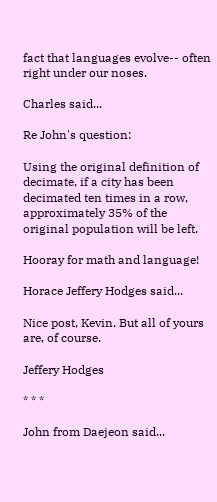fact that languages evolve-- often right under our noses.

Charles said...

Re John's question:

Using the original definition of decimate, if a city has been decimated ten times in a row, approximately 35% of the original population will be left.

Hooray for math and language!

Horace Jeffery Hodges said...

Nice post, Kevin. But all of yours are, of course.

Jeffery Hodges

* * *

John from Daejeon said...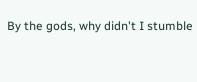By the gods, why didn't I stumble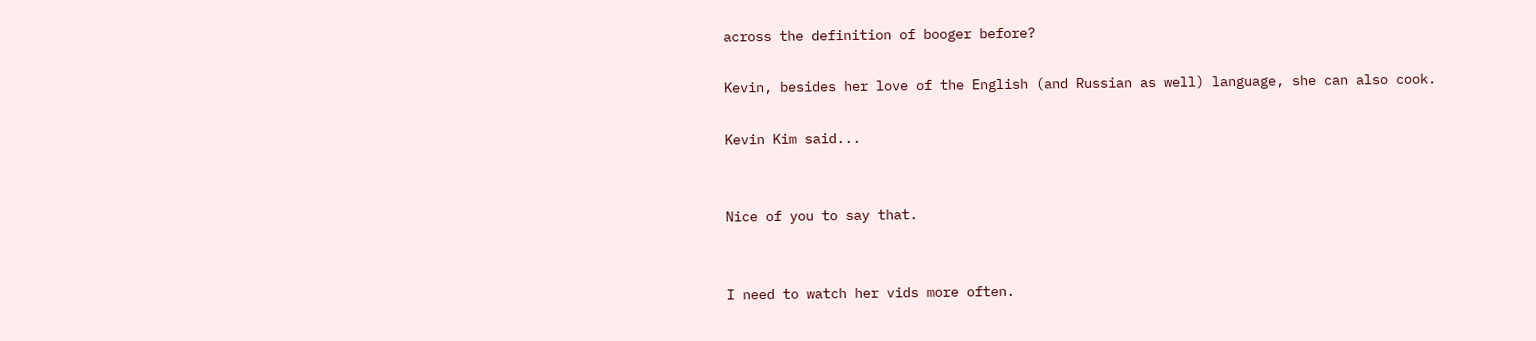across the definition of booger before?

Kevin, besides her love of the English (and Russian as well) language, she can also cook.

Kevin Kim said...


Nice of you to say that.


I need to watch her vids more often.